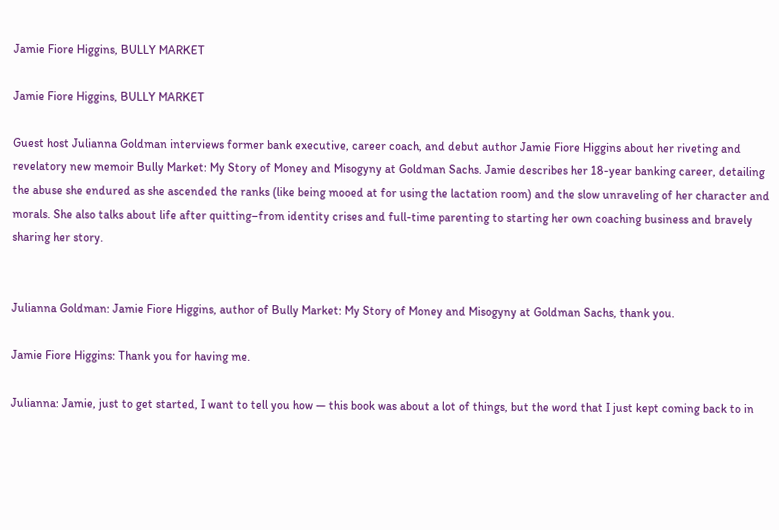Jamie Fiore Higgins, BULLY MARKET

Jamie Fiore Higgins, BULLY MARKET

Guest host Julianna Goldman interviews former bank executive, career coach, and debut author Jamie Fiore Higgins about her riveting and revelatory new memoir Bully Market: My Story of Money and Misogyny at Goldman Sachs. Jamie describes her 18-year banking career, detailing the abuse she endured as she ascended the ranks (like being mooed at for using the lactation room) and the slow unraveling of her character and morals. She also talks about life after quitting–from identity crises and full-time parenting to starting her own coaching business and bravely sharing her story.


Julianna Goldman: Jamie Fiore Higgins, author of Bully Market: My Story of Money and Misogyny at Goldman Sachs, thank you.

Jamie Fiore Higgins: Thank you for having me.

Julianna: Jamie, just to get started, I want to tell you how — this book was about a lot of things, but the word that I just kept coming back to in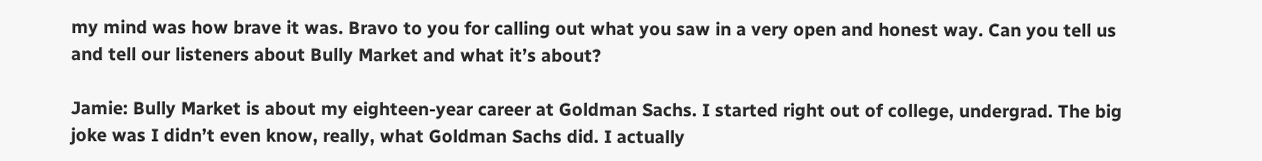my mind was how brave it was. Bravo to you for calling out what you saw in a very open and honest way. Can you tell us and tell our listeners about Bully Market and what it’s about?

Jamie: Bully Market is about my eighteen-year career at Goldman Sachs. I started right out of college, undergrad. The big joke was I didn’t even know, really, what Goldman Sachs did. I actually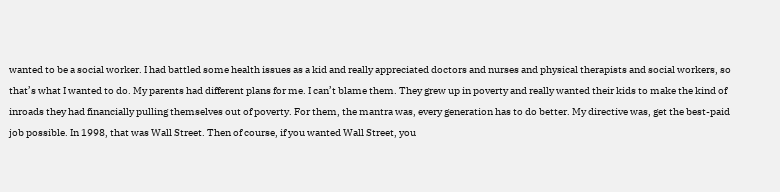wanted to be a social worker. I had battled some health issues as a kid and really appreciated doctors and nurses and physical therapists and social workers, so that’s what I wanted to do. My parents had different plans for me. I can’t blame them. They grew up in poverty and really wanted their kids to make the kind of inroads they had financially pulling themselves out of poverty. For them, the mantra was, every generation has to do better. My directive was, get the best-paid job possible. In 1998, that was Wall Street. Then of course, if you wanted Wall Street, you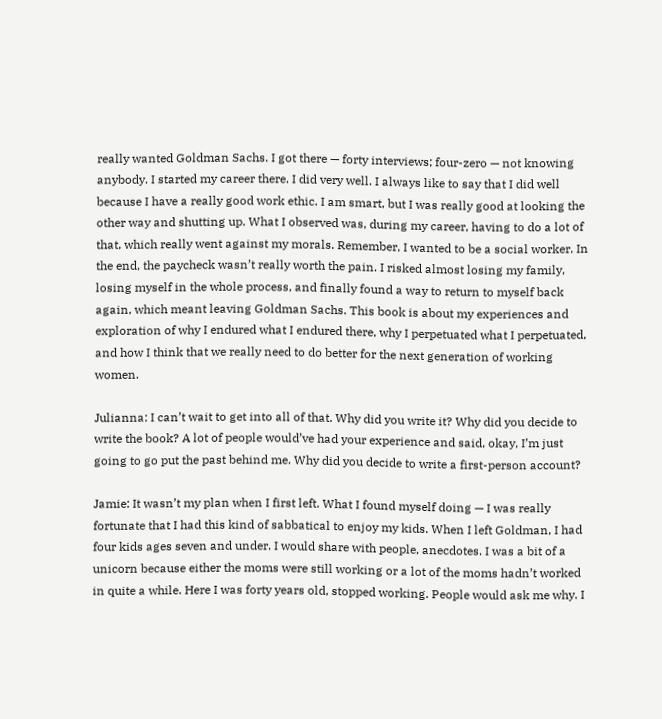really wanted Goldman Sachs. I got there — forty interviews; four-zero — not knowing anybody. I started my career there. I did very well. I always like to say that I did well because I have a really good work ethic. I am smart, but I was really good at looking the other way and shutting up. What I observed was, during my career, having to do a lot of that, which really went against my morals. Remember, I wanted to be a social worker. In the end, the paycheck wasn’t really worth the pain. I risked almost losing my family, losing myself in the whole process, and finally found a way to return to myself back again, which meant leaving Goldman Sachs. This book is about my experiences and exploration of why I endured what I endured there, why I perpetuated what I perpetuated, and how I think that we really need to do better for the next generation of working women.

Julianna: I can’t wait to get into all of that. Why did you write it? Why did you decide to write the book? A lot of people would’ve had your experience and said, okay, I’m just going to go put the past behind me. Why did you decide to write a first-person account?

Jamie: It wasn’t my plan when I first left. What I found myself doing — I was really fortunate that I had this kind of sabbatical to enjoy my kids. When I left Goldman, I had four kids ages seven and under. I would share with people, anecdotes. I was a bit of a unicorn because either the moms were still working or a lot of the moms hadn’t worked in quite a while. Here I was forty years old, stopped working. People would ask me why. I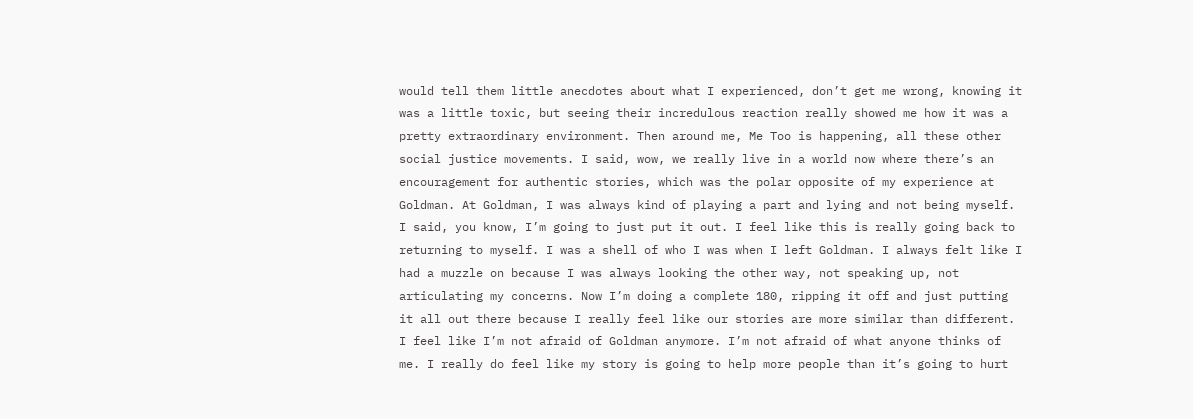would tell them little anecdotes about what I experienced, don’t get me wrong, knowing it was a little toxic, but seeing their incredulous reaction really showed me how it was a pretty extraordinary environment. Then around me, Me Too is happening, all these other social justice movements. I said, wow, we really live in a world now where there’s an encouragement for authentic stories, which was the polar opposite of my experience at Goldman. At Goldman, I was always kind of playing a part and lying and not being myself. I said, you know, I’m going to just put it out. I feel like this is really going back to returning to myself. I was a shell of who I was when I left Goldman. I always felt like I had a muzzle on because I was always looking the other way, not speaking up, not articulating my concerns. Now I’m doing a complete 180, ripping it off and just putting it all out there because I really feel like our stories are more similar than different. I feel like I’m not afraid of Goldman anymore. I’m not afraid of what anyone thinks of me. I really do feel like my story is going to help more people than it’s going to hurt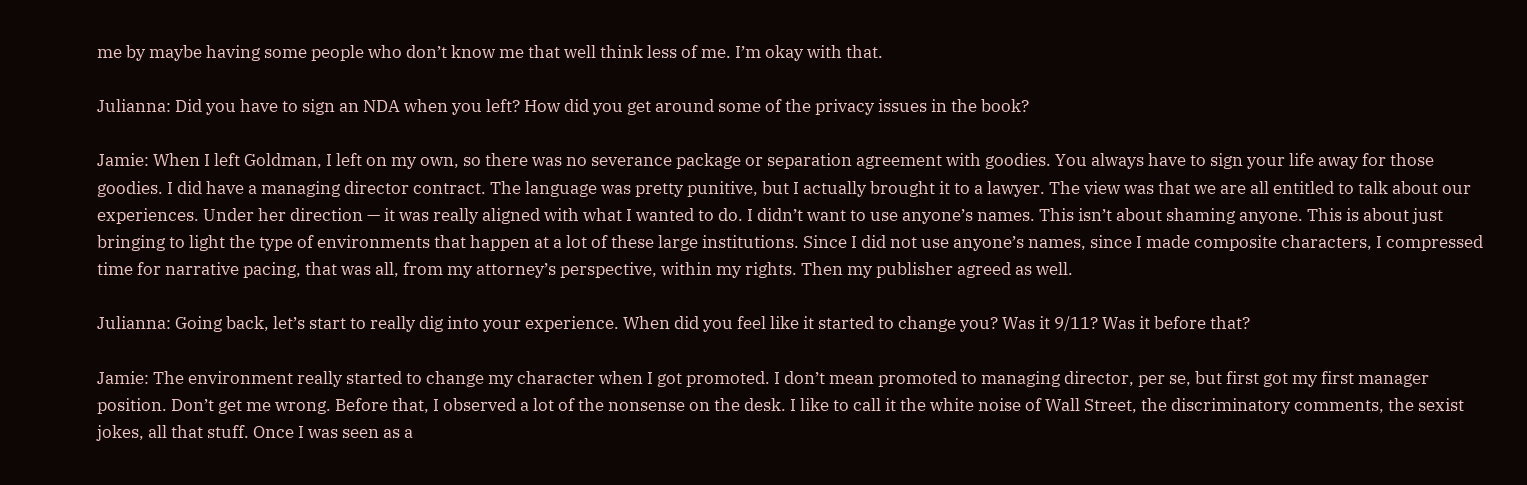me by maybe having some people who don’t know me that well think less of me. I’m okay with that.

Julianna: Did you have to sign an NDA when you left? How did you get around some of the privacy issues in the book?

Jamie: When I left Goldman, I left on my own, so there was no severance package or separation agreement with goodies. You always have to sign your life away for those goodies. I did have a managing director contract. The language was pretty punitive, but I actually brought it to a lawyer. The view was that we are all entitled to talk about our experiences. Under her direction — it was really aligned with what I wanted to do. I didn’t want to use anyone’s names. This isn’t about shaming anyone. This is about just bringing to light the type of environments that happen at a lot of these large institutions. Since I did not use anyone’s names, since I made composite characters, I compressed time for narrative pacing, that was all, from my attorney’s perspective, within my rights. Then my publisher agreed as well.

Julianna: Going back, let’s start to really dig into your experience. When did you feel like it started to change you? Was it 9/11? Was it before that?

Jamie: The environment really started to change my character when I got promoted. I don’t mean promoted to managing director, per se, but first got my first manager position. Don’t get me wrong. Before that, I observed a lot of the nonsense on the desk. I like to call it the white noise of Wall Street, the discriminatory comments, the sexist jokes, all that stuff. Once I was seen as a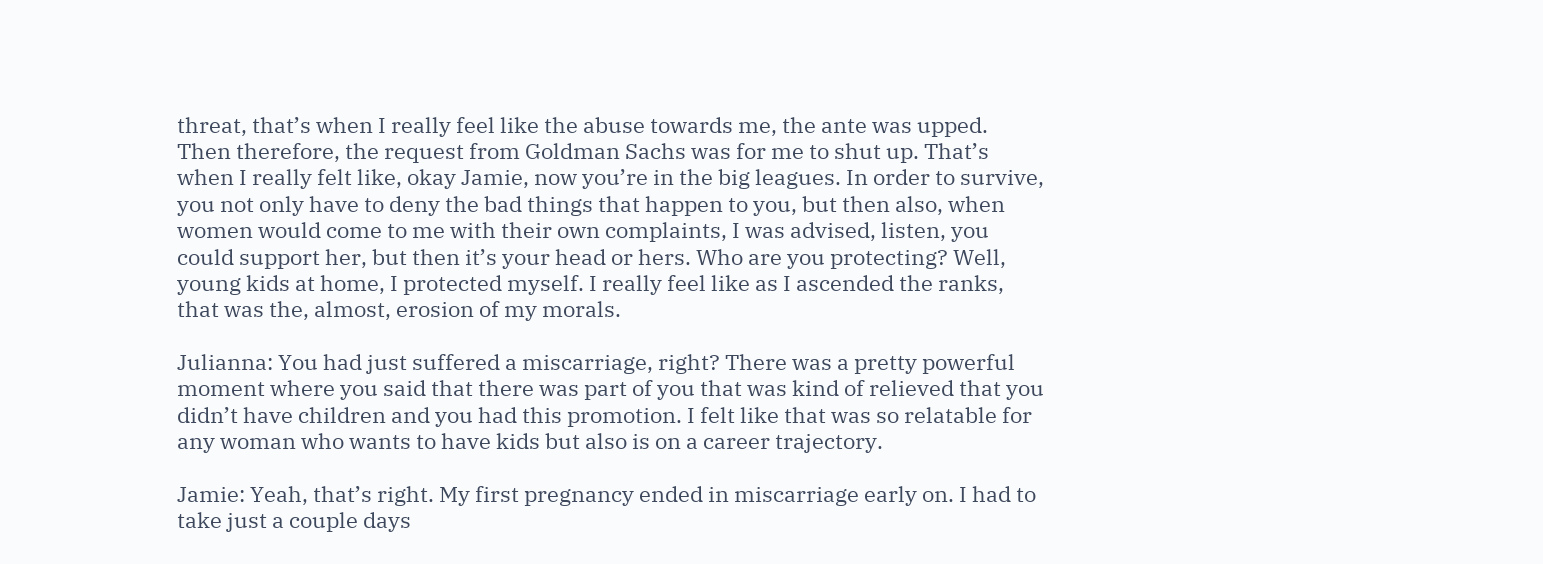threat, that’s when I really feel like the abuse towards me, the ante was upped. Then therefore, the request from Goldman Sachs was for me to shut up. That’s when I really felt like, okay Jamie, now you’re in the big leagues. In order to survive, you not only have to deny the bad things that happen to you, but then also, when women would come to me with their own complaints, I was advised, listen, you could support her, but then it’s your head or hers. Who are you protecting? Well, young kids at home, I protected myself. I really feel like as I ascended the ranks, that was the, almost, erosion of my morals.

Julianna: You had just suffered a miscarriage, right? There was a pretty powerful moment where you said that there was part of you that was kind of relieved that you didn’t have children and you had this promotion. I felt like that was so relatable for any woman who wants to have kids but also is on a career trajectory.

Jamie: Yeah, that’s right. My first pregnancy ended in miscarriage early on. I had to take just a couple days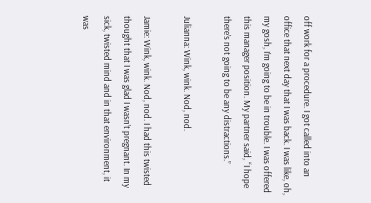off work for a procedure. I got called into an office that next day that I was back. I was like, oh, my gosh, I’m going to be in trouble. I was offered this manager position. My partner said, “I hope there’s not going to be any distractions.”

Julianna: Wink, wink. Nod, nod.

Jamie: Wink, wink. Nod, nod. I had this twisted thought that I was glad I wasn’t pregnant. In my sick, twisted mind and in that environment, it was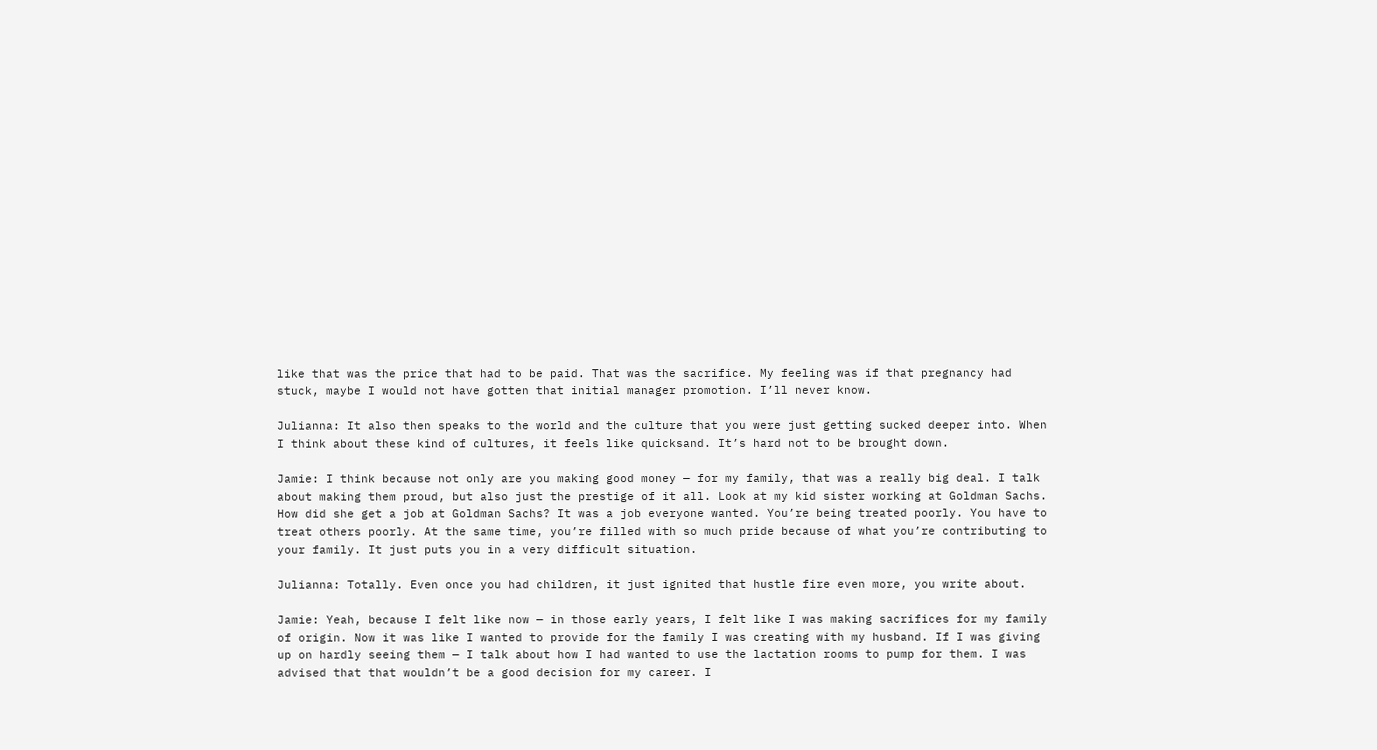like that was the price that had to be paid. That was the sacrifice. My feeling was if that pregnancy had stuck, maybe I would not have gotten that initial manager promotion. I’ll never know.

Julianna: It also then speaks to the world and the culture that you were just getting sucked deeper into. When I think about these kind of cultures, it feels like quicksand. It’s hard not to be brought down.

Jamie: I think because not only are you making good money — for my family, that was a really big deal. I talk about making them proud, but also just the prestige of it all. Look at my kid sister working at Goldman Sachs. How did she get a job at Goldman Sachs? It was a job everyone wanted. You’re being treated poorly. You have to treat others poorly. At the same time, you’re filled with so much pride because of what you’re contributing to your family. It just puts you in a very difficult situation.

Julianna: Totally. Even once you had children, it just ignited that hustle fire even more, you write about.

Jamie: Yeah, because I felt like now — in those early years, I felt like I was making sacrifices for my family of origin. Now it was like I wanted to provide for the family I was creating with my husband. If I was giving up on hardly seeing them — I talk about how I had wanted to use the lactation rooms to pump for them. I was advised that that wouldn’t be a good decision for my career. I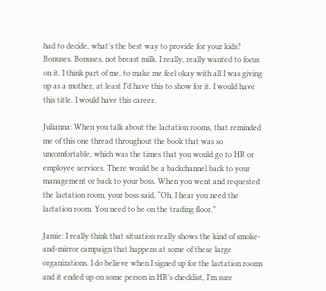had to decide, what’s the best way to provide for your kids? Bonuses. Bonuses, not breast milk. I really, really wanted to focus on it. I think part of me, to make me feel okay with all I was giving up as a mother, at least I’d have this to show for it. I would have this title. I would have this career.

Julianna: When you talk about the lactation rooms, that reminded me of this one thread throughout the book that was so uncomfortable, which was the times that you would go to HR or employee services. There would be a backchannel back to your management or back to your boss. When you went and requested the lactation room, your boss said, “Oh, I hear you need the lactation room. You need to be on the trading floor.”

Jamie: I really think that situation really shows the kind of smoke-and-mirror campaign that happens at some of these large organizations. I do believe when I signed up for the lactation rooms and it ended up on some person in HR’s checklist, I’m sure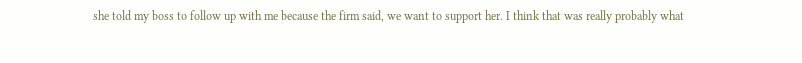she told my boss to follow up with me because the firm said, we want to support her. I think that was really probably what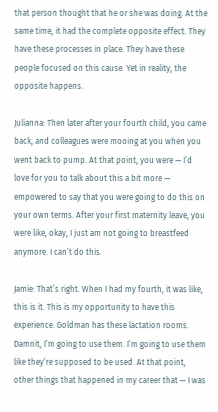that person thought that he or she was doing. At the same time, it had the complete opposite effect. They have these processes in place. They have these people focused on this cause. Yet in reality, the opposite happens.

Julianna: Then later after your fourth child, you came back, and colleagues were mooing at you when you went back to pump. At that point, you were — I’d love for you to talk about this a bit more — empowered to say that you were going to do this on your own terms. After your first maternity leave, you were like, okay, I just am not going to breastfeed anymore. I can’t do this.

Jamie: That’s right. When I had my fourth, it was like, this is it. This is my opportunity to have this experience. Goldman has these lactation rooms. Damnit, I’m going to use them. I’m going to use them like they’re supposed to be used. At that point, other things that happened in my career that — I was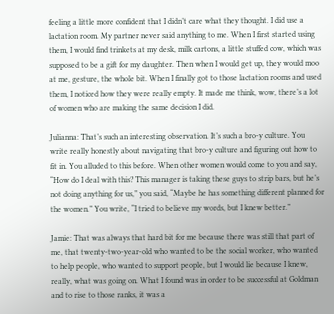feeling a little more confident that I didn’t care what they thought. I did use a lactation room. My partner never said anything to me. When I first started using them, I would find trinkets at my desk, milk cartons, a little stuffed cow, which was supposed to be a gift for my daughter. Then when I would get up, they would moo at me, gesture, the whole bit. When I finally got to those lactation rooms and used them, I noticed how they were really empty. It made me think, wow, there’s a lot of women who are making the same decision I did.

Julianna: That’s such an interesting observation. It’s such a bro-y culture. You write really honestly about navigating that bro-y culture and figuring out how to fit in. You alluded to this before. When other women would come to you and say, “How do I deal with this? This manager is taking these guys to strip bars, but he’s not doing anything for us,” you said, “Maybe he has something different planned for the women.” You write, “I tried to believe my words, but I knew better.”

Jamie: That was always that hard bit for me because there was still that part of me, that twenty-two-year-old who wanted to be the social worker, who wanted to help people, who wanted to support people, but I would lie because I knew, really, what was going on. What I found was in order to be successful at Goldman and to rise to those ranks, it was a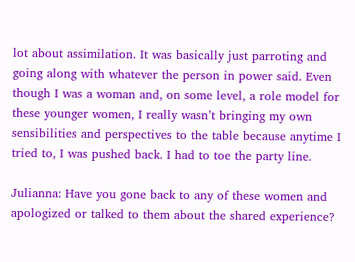lot about assimilation. It was basically just parroting and going along with whatever the person in power said. Even though I was a woman and, on some level, a role model for these younger women, I really wasn’t bringing my own sensibilities and perspectives to the table because anytime I tried to, I was pushed back. I had to toe the party line.

Julianna: Have you gone back to any of these women and apologized or talked to them about the shared experience?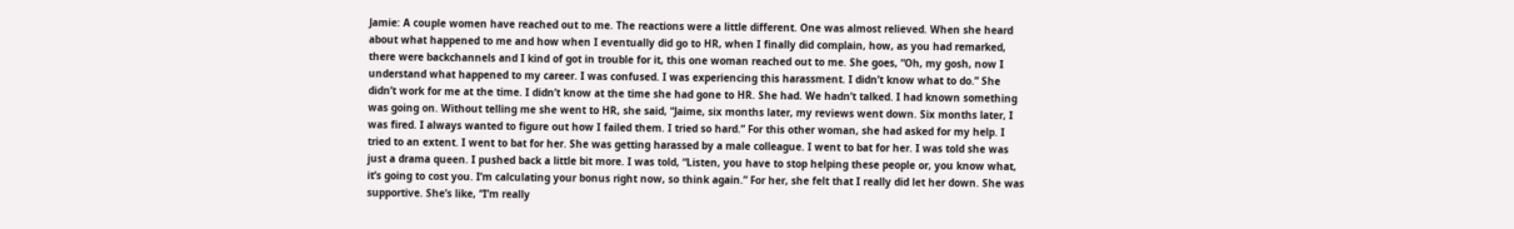Jamie: A couple women have reached out to me. The reactions were a little different. One was almost relieved. When she heard about what happened to me and how when I eventually did go to HR, when I finally did complain, how, as you had remarked, there were backchannels and I kind of got in trouble for it, this one woman reached out to me. She goes, “Oh, my gosh, now I understand what happened to my career. I was confused. I was experiencing this harassment. I didn’t know what to do.” She didn’t work for me at the time. I didn’t know at the time she had gone to HR. She had. We hadn’t talked. I had known something was going on. Without telling me she went to HR, she said, “Jaime, six months later, my reviews went down. Six months later, I was fired. I always wanted to figure out how I failed them. I tried so hard.” For this other woman, she had asked for my help. I tried to an extent. I went to bat for her. She was getting harassed by a male colleague. I went to bat for her. I was told she was just a drama queen. I pushed back a little bit more. I was told, “Listen, you have to stop helping these people or, you know what, it’s going to cost you. I’m calculating your bonus right now, so think again.” For her, she felt that I really did let her down. She was supportive. She’s like, “I’m really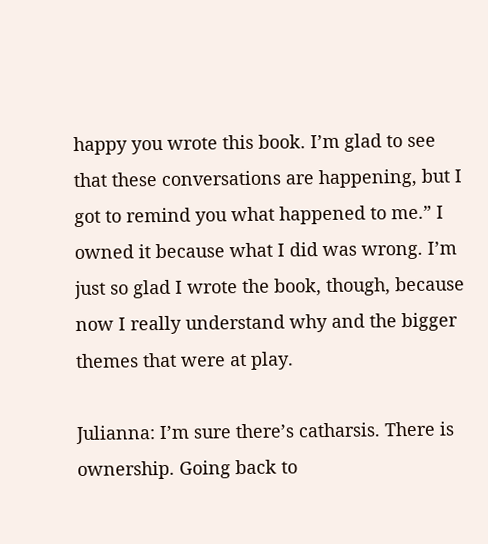happy you wrote this book. I’m glad to see that these conversations are happening, but I got to remind you what happened to me.” I owned it because what I did was wrong. I’m just so glad I wrote the book, though, because now I really understand why and the bigger themes that were at play.

Julianna: I’m sure there’s catharsis. There is ownership. Going back to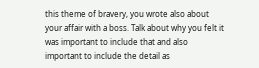this theme of bravery, you wrote also about your affair with a boss. Talk about why you felt it was important to include that and also important to include the detail as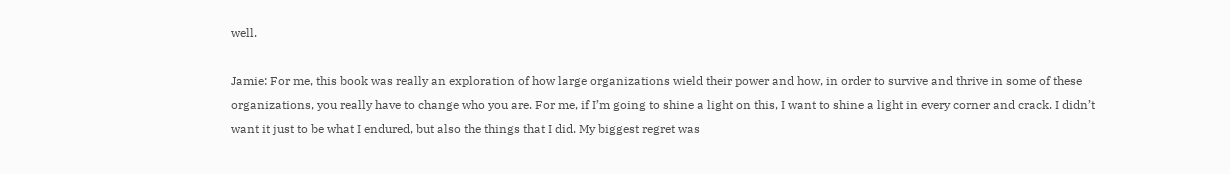well.

Jamie: For me, this book was really an exploration of how large organizations wield their power and how, in order to survive and thrive in some of these organizations, you really have to change who you are. For me, if I’m going to shine a light on this, I want to shine a light in every corner and crack. I didn’t want it just to be what I endured, but also the things that I did. My biggest regret was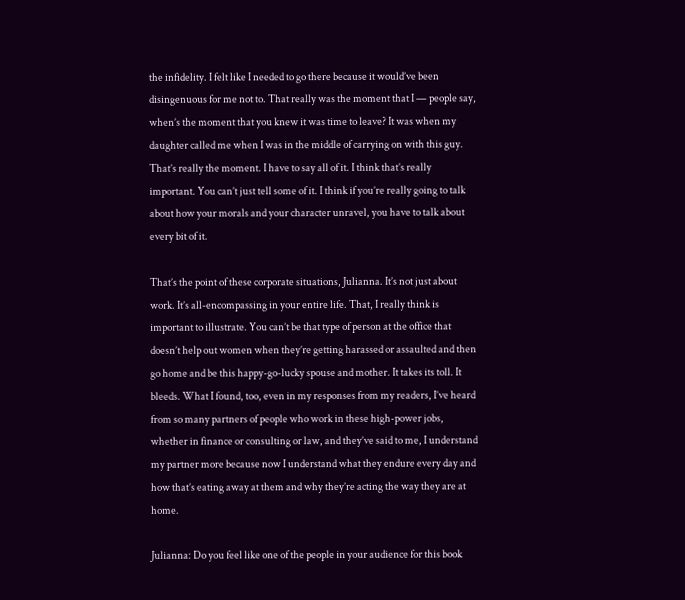the infidelity. I felt like I needed to go there because it would’ve been disingenuous for me not to. That really was the moment that I — people say, when’s the moment that you knew it was time to leave? It was when my daughter called me when I was in the middle of carrying on with this guy. That’s really the moment. I have to say all of it. I think that’s really important. You can’t just tell some of it. I think if you’re really going to talk about how your morals and your character unravel, you have to talk about every bit of it.

That’s the point of these corporate situations, Julianna. It’s not just about work. It’s all-encompassing in your entire life. That, I really think is important to illustrate. You can’t be that type of person at the office that doesn’t help out women when they’re getting harassed or assaulted and then go home and be this happy-go-lucky spouse and mother. It takes its toll. It bleeds. What I found, too, even in my responses from my readers, I’ve heard from so many partners of people who work in these high-power jobs, whether in finance or consulting or law, and they’ve said to me, I understand my partner more because now I understand what they endure every day and how that’s eating away at them and why they’re acting the way they are at home.

Julianna: Do you feel like one of the people in your audience for this book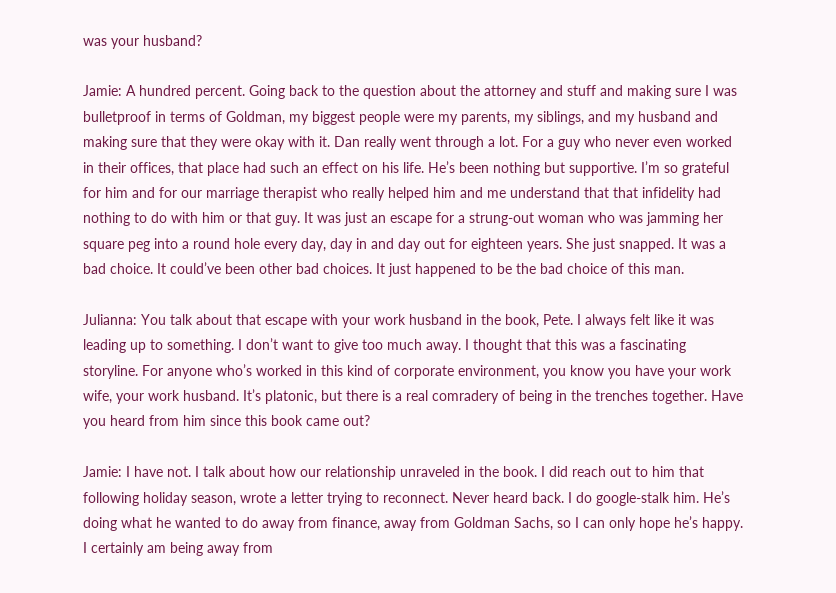was your husband?

Jamie: A hundred percent. Going back to the question about the attorney and stuff and making sure I was bulletproof in terms of Goldman, my biggest people were my parents, my siblings, and my husband and making sure that they were okay with it. Dan really went through a lot. For a guy who never even worked in their offices, that place had such an effect on his life. He’s been nothing but supportive. I’m so grateful for him and for our marriage therapist who really helped him and me understand that that infidelity had nothing to do with him or that guy. It was just an escape for a strung-out woman who was jamming her square peg into a round hole every day, day in and day out for eighteen years. She just snapped. It was a bad choice. It could’ve been other bad choices. It just happened to be the bad choice of this man.

Julianna: You talk about that escape with your work husband in the book, Pete. I always felt like it was leading up to something. I don’t want to give too much away. I thought that this was a fascinating storyline. For anyone who’s worked in this kind of corporate environment, you know you have your work wife, your work husband. It’s platonic, but there is a real comradery of being in the trenches together. Have you heard from him since this book came out?

Jamie: I have not. I talk about how our relationship unraveled in the book. I did reach out to him that following holiday season, wrote a letter trying to reconnect. Never heard back. I do google-stalk him. He’s doing what he wanted to do away from finance, away from Goldman Sachs, so I can only hope he’s happy. I certainly am being away from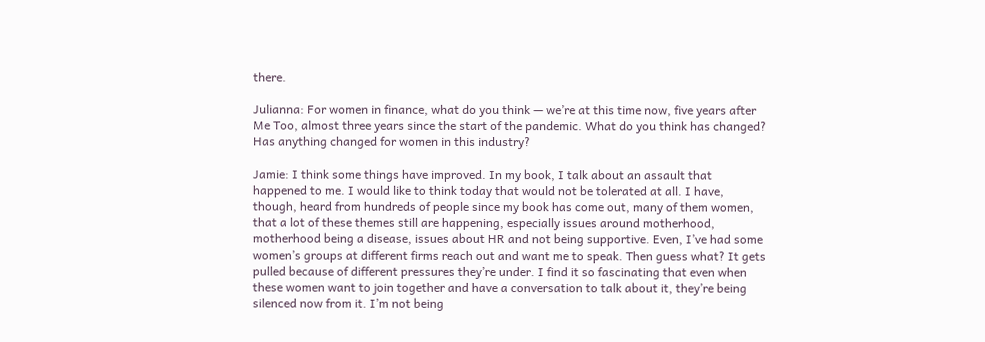there.

Julianna: For women in finance, what do you think — we’re at this time now, five years after Me Too, almost three years since the start of the pandemic. What do you think has changed? Has anything changed for women in this industry?

Jamie: I think some things have improved. In my book, I talk about an assault that happened to me. I would like to think today that would not be tolerated at all. I have, though, heard from hundreds of people since my book has come out, many of them women, that a lot of these themes still are happening, especially issues around motherhood, motherhood being a disease, issues about HR and not being supportive. Even, I’ve had some women’s groups at different firms reach out and want me to speak. Then guess what? It gets pulled because of different pressures they’re under. I find it so fascinating that even when these women want to join together and have a conversation to talk about it, they’re being silenced now from it. I’m not being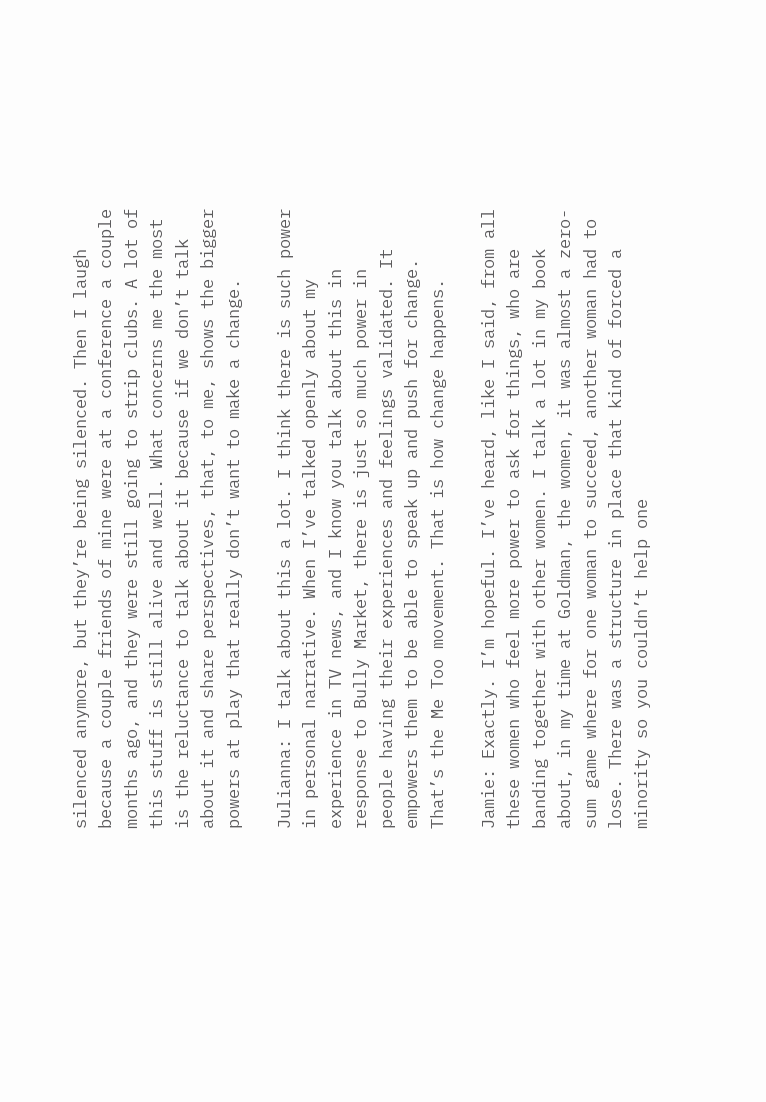silenced anymore, but they’re being silenced. Then I laugh because a couple friends of mine were at a conference a couple months ago, and they were still going to strip clubs. A lot of this stuff is still alive and well. What concerns me the most is the reluctance to talk about it because if we don’t talk about it and share perspectives, that, to me, shows the bigger powers at play that really don’t want to make a change.

Julianna: I talk about this a lot. I think there is such power in personal narrative. When I’ve talked openly about my experience in TV news, and I know you talk about this in response to Bully Market, there is just so much power in people having their experiences and feelings validated. It empowers them to be able to speak up and push for change. That’s the Me Too movement. That is how change happens.

Jamie: Exactly. I’m hopeful. I’ve heard, like I said, from all these women who feel more power to ask for things, who are banding together with other women. I talk a lot in my book about, in my time at Goldman, the women, it was almost a zero-sum game where for one woman to succeed, another woman had to lose. There was a structure in place that kind of forced a minority so you couldn’t help one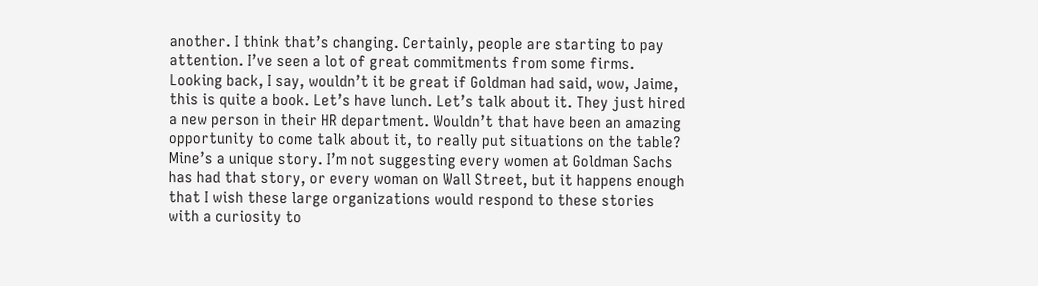another. I think that’s changing. Certainly, people are starting to pay attention. I’ve seen a lot of great commitments from some firms. Looking back, I say, wouldn’t it be great if Goldman had said, wow, Jaime, this is quite a book. Let’s have lunch. Let’s talk about it. They just hired a new person in their HR department. Wouldn’t that have been an amazing opportunity to come talk about it, to really put situations on the table? Mine’s a unique story. I’m not suggesting every women at Goldman Sachs has had that story, or every woman on Wall Street, but it happens enough that I wish these large organizations would respond to these stories with a curiosity to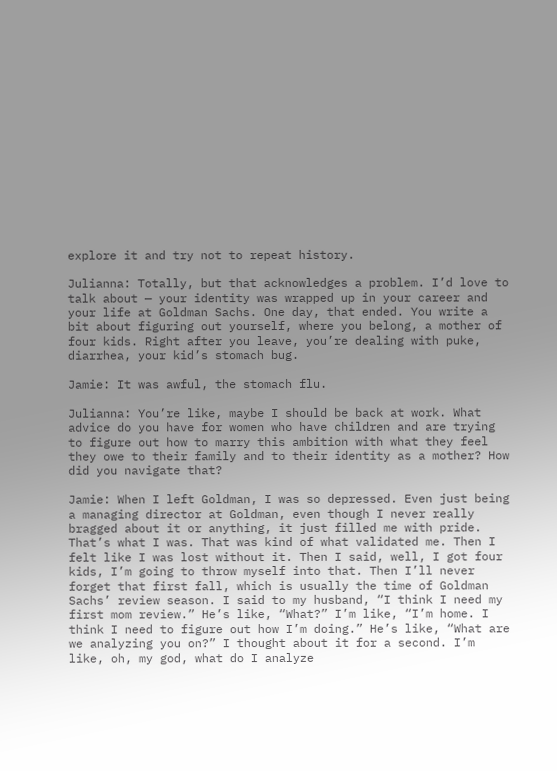explore it and try not to repeat history.

Julianna: Totally, but that acknowledges a problem. I’d love to talk about — your identity was wrapped up in your career and your life at Goldman Sachs. One day, that ended. You write a bit about figuring out yourself, where you belong, a mother of four kids. Right after you leave, you’re dealing with puke, diarrhea, your kid’s stomach bug.

Jamie: It was awful, the stomach flu.

Julianna: You’re like, maybe I should be back at work. What advice do you have for women who have children and are trying to figure out how to marry this ambition with what they feel they owe to their family and to their identity as a mother? How did you navigate that?

Jamie: When I left Goldman, I was so depressed. Even just being a managing director at Goldman, even though I never really bragged about it or anything, it just filled me with pride. That’s what I was. That was kind of what validated me. Then I felt like I was lost without it. Then I said, well, I got four kids, I’m going to throw myself into that. Then I’ll never forget that first fall, which is usually the time of Goldman Sachs’ review season. I said to my husband, “I think I need my first mom review.” He’s like, “What?” I’m like, “I’m home. I think I need to figure out how I’m doing.” He’s like, “What are we analyzing you on?” I thought about it for a second. I’m like, oh, my god, what do I analyze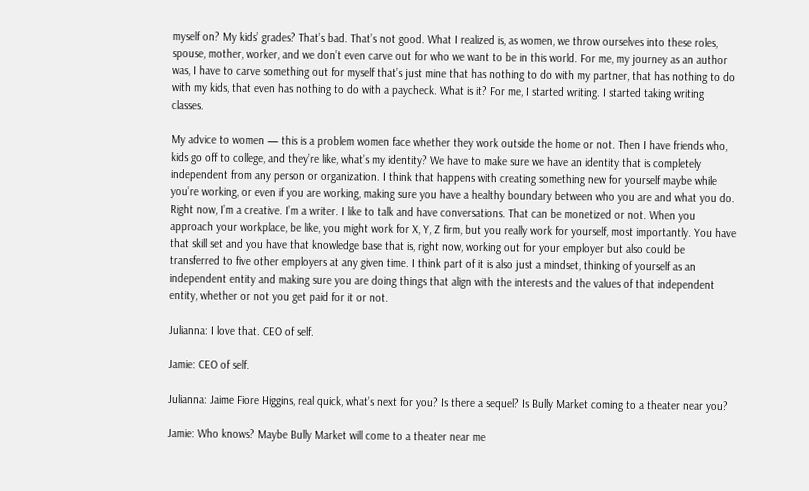myself on? My kids’ grades? That’s bad. That’s not good. What I realized is, as women, we throw ourselves into these roles, spouse, mother, worker, and we don’t even carve out for who we want to be in this world. For me, my journey as an author was, I have to carve something out for myself that’s just mine that has nothing to do with my partner, that has nothing to do with my kids, that even has nothing to do with a paycheck. What is it? For me, I started writing. I started taking writing classes.

My advice to women — this is a problem women face whether they work outside the home or not. Then I have friends who, kids go off to college, and they’re like, what’s my identity? We have to make sure we have an identity that is completely independent from any person or organization. I think that happens with creating something new for yourself maybe while you’re working, or even if you are working, making sure you have a healthy boundary between who you are and what you do. Right now, I’m a creative. I’m a writer. I like to talk and have conversations. That can be monetized or not. When you approach your workplace, be like, you might work for X, Y, Z firm, but you really work for yourself, most importantly. You have that skill set and you have that knowledge base that is, right now, working out for your employer but also could be transferred to five other employers at any given time. I think part of it is also just a mindset, thinking of yourself as an independent entity and making sure you are doing things that align with the interests and the values of that independent entity, whether or not you get paid for it or not.

Julianna: I love that. CEO of self.

Jamie: CEO of self.

Julianna: Jaime Fiore Higgins, real quick, what’s next for you? Is there a sequel? Is Bully Market coming to a theater near you?

Jamie: Who knows? Maybe Bully Market will come to a theater near me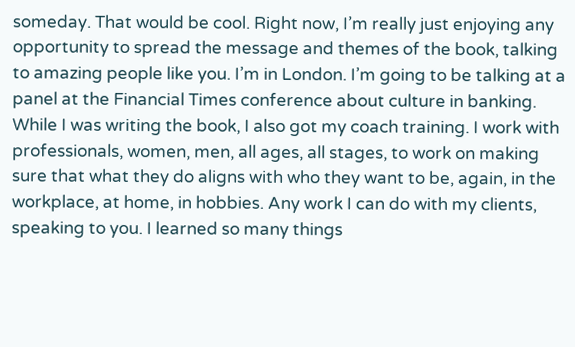someday. That would be cool. Right now, I’m really just enjoying any opportunity to spread the message and themes of the book, talking to amazing people like you. I’m in London. I’m going to be talking at a panel at the Financial Times conference about culture in banking. While I was writing the book, I also got my coach training. I work with professionals, women, men, all ages, all stages, to work on making sure that what they do aligns with who they want to be, again, in the workplace, at home, in hobbies. Any work I can do with my clients, speaking to you. I learned so many things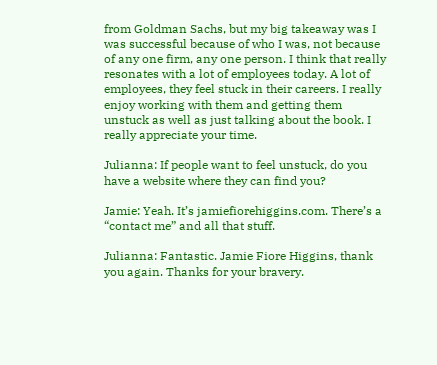from Goldman Sachs, but my big takeaway was I was successful because of who I was, not because of any one firm, any one person. I think that really resonates with a lot of employees today. A lot of employees, they feel stuck in their careers. I really enjoy working with them and getting them unstuck as well as just talking about the book. I really appreciate your time.

Julianna: If people want to feel unstuck, do you have a website where they can find you?

Jamie: Yeah. It’s jamiefiorehiggins.com. There’s a “contact me” and all that stuff.

Julianna: Fantastic. Jamie Fiore Higgins, thank you again. Thanks for your bravery.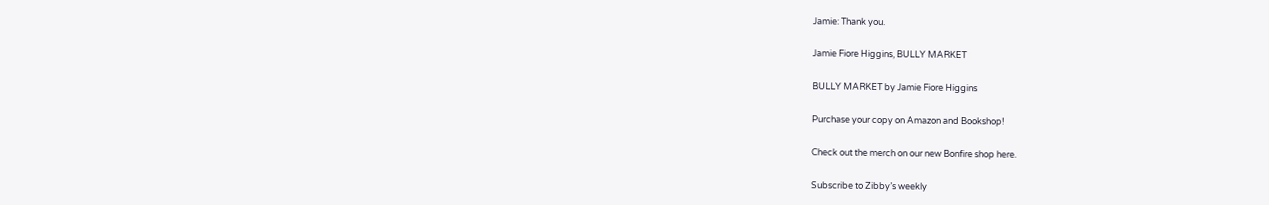Jamie: Thank you.

Jamie Fiore Higgins, BULLY MARKET

BULLY MARKET by Jamie Fiore Higgins

Purchase your copy on Amazon and Bookshop!

Check out the merch on our new Bonfire shop here.

Subscribe to Zibby’s weekly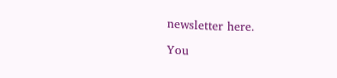newsletter here.

You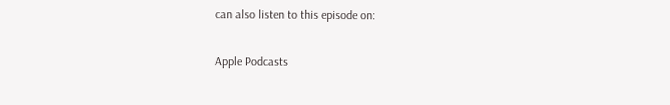can also listen to this episode on:

Apple Podcasts